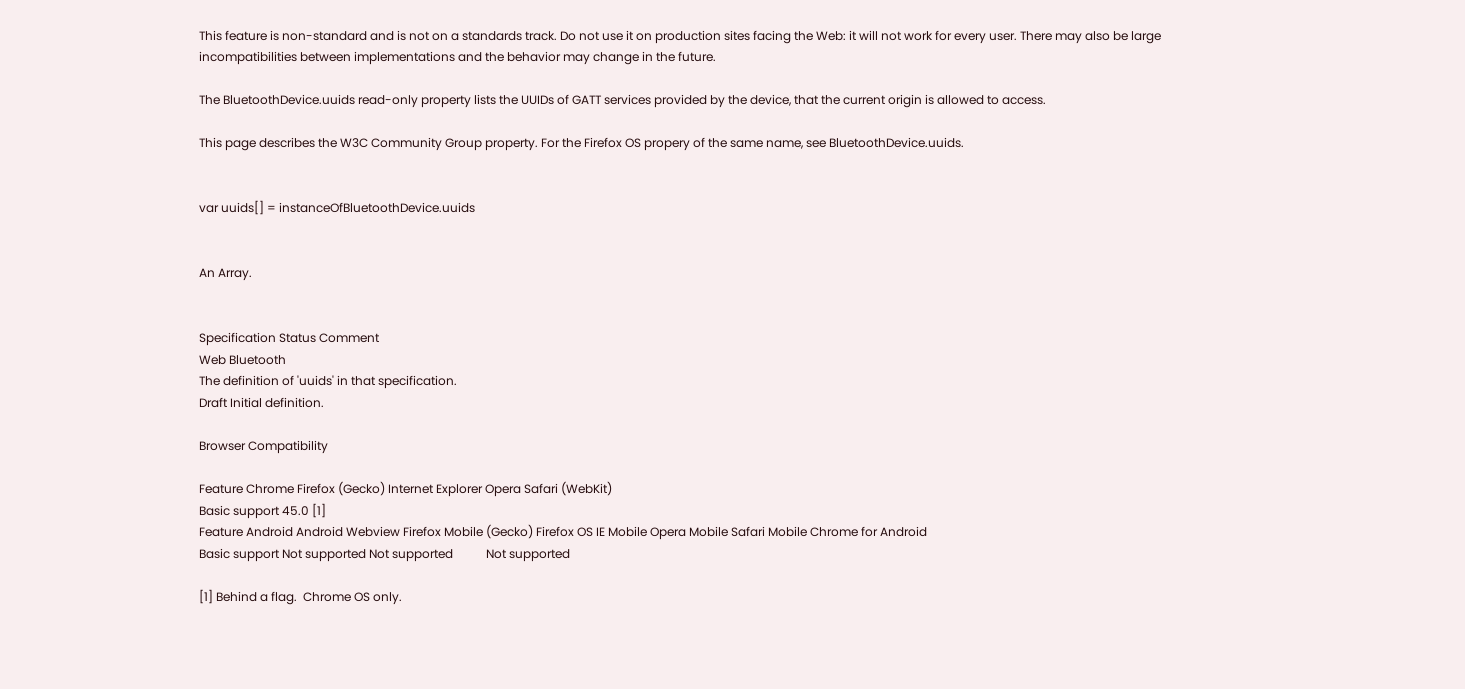This feature is non-standard and is not on a standards track. Do not use it on production sites facing the Web: it will not work for every user. There may also be large incompatibilities between implementations and the behavior may change in the future.

The BluetoothDevice.uuids read-only property lists the UUIDs of GATT services provided by the device, that the current origin is allowed to access.

This page describes the W3C Community Group property. For the Firefox OS propery of the same name, see BluetoothDevice.uuids.


var uuids[] = instanceOfBluetoothDevice.uuids


An Array.


Specification Status Comment
Web Bluetooth
The definition of 'uuids' in that specification.
Draft Initial definition.

Browser Compatibility

Feature Chrome Firefox (Gecko) Internet Explorer Opera Safari (WebKit)
Basic support 45.0 [1]
Feature Android Android Webview Firefox Mobile (Gecko) Firefox OS IE Mobile Opera Mobile Safari Mobile Chrome for Android
Basic support Not supported Not supported           Not supported

[1] Behind a flag.  Chrome OS only.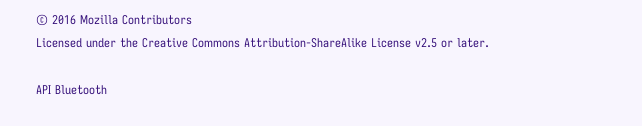© 2016 Mozilla Contributors
Licensed under the Creative Commons Attribution-ShareAlike License v2.5 or later.

API Bluetooth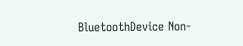BluetoothDevice Non-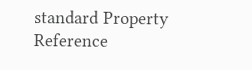standard Property Reference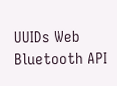UUIDs Web Bluetooth API